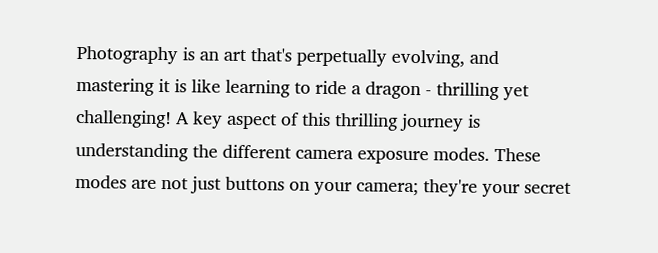Photography is an art that's perpetually evolving, and mastering it is like learning to ride a dragon - thrilling yet challenging! A key aspect of this thrilling journey is understanding the different camera exposure modes. These modes are not just buttons on your camera; they're your secret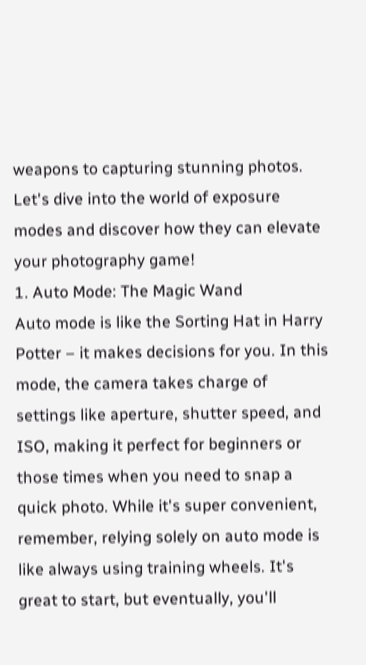weapons to capturing stunning photos. Let's dive into the world of exposure modes and discover how they can elevate your photography game!
1. Auto Mode: The Magic Wand
Auto mode is like the Sorting Hat in Harry Potter – it makes decisions for you. In this mode, the camera takes charge of settings like aperture, shutter speed, and ISO, making it perfect for beginners or those times when you need to snap a quick photo. While it's super convenient, remember, relying solely on auto mode is like always using training wheels. It's great to start, but eventually, you'll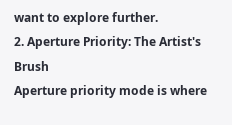want to explore further.
2. Aperture Priority: The Artist's Brush
Aperture priority mode is where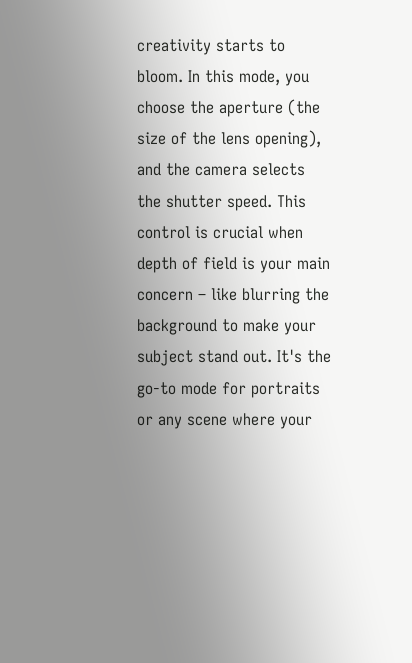creativity starts to bloom. In this mode, you choose the aperture (the size of the lens opening), and the camera selects the shutter speed. This control is crucial when depth of field is your main concern – like blurring the background to make your subject stand out. It's the go-to mode for portraits or any scene where your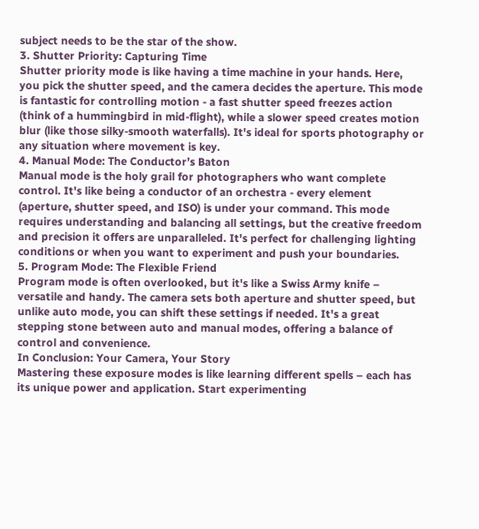subject needs to be the star of the show.
3. Shutter Priority: Capturing Time
Shutter priority mode is like having a time machine in your hands. Here, you pick the shutter speed, and the camera decides the aperture. This mode is fantastic for controlling motion - a fast shutter speed freezes action (think of a hummingbird in mid-flight), while a slower speed creates motion blur (like those silky-smooth waterfalls). It's ideal for sports photography or any situation where movement is key.
4. Manual Mode: The Conductor’s Baton
Manual mode is the holy grail for photographers who want complete control. It's like being a conductor of an orchestra - every element (aperture, shutter speed, and ISO) is under your command. This mode requires understanding and balancing all settings, but the creative freedom and precision it offers are unparalleled. It's perfect for challenging lighting conditions or when you want to experiment and push your boundaries.
5. Program Mode: The Flexible Friend
Program mode is often overlooked, but it's like a Swiss Army knife – versatile and handy. The camera sets both aperture and shutter speed, but unlike auto mode, you can shift these settings if needed. It's a great stepping stone between auto and manual modes, offering a balance of control and convenience.
In Conclusion: Your Camera, Your Story
Mastering these exposure modes is like learning different spells – each has its unique power and application. Start experimenting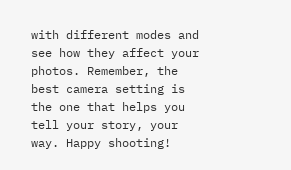with different modes and see how they affect your photos. Remember, the best camera setting is the one that helps you tell your story, your way. Happy shooting!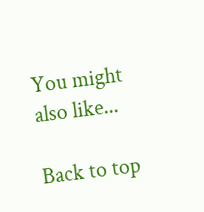You might also like...

Back to top